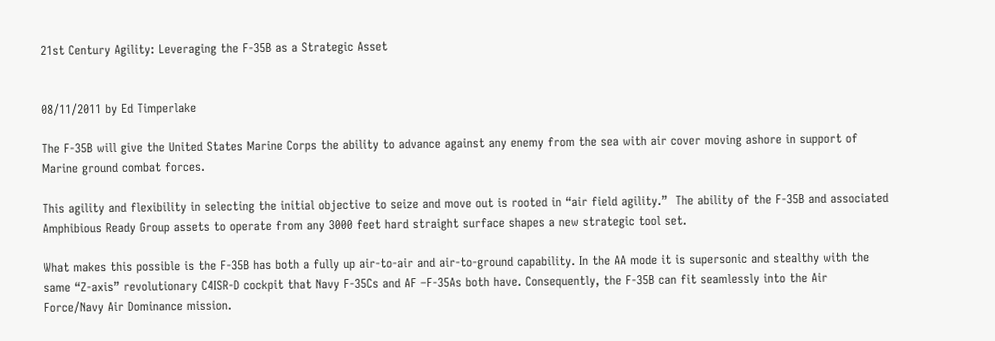21st Century Agility: Leveraging the F-35B as a Strategic Asset


08/11/2011 by Ed Timperlake

The F-35B will give the United States Marine Corps the ability to advance against any enemy from the sea with air cover moving ashore in support of Marine ground combat forces.

This agility and flexibility in selecting the initial objective to seize and move out is rooted in “air field agility.”  The ability of the F-35B and associated Amphibious Ready Group assets to operate from any 3000 feet hard straight surface shapes a new strategic tool set.

What makes this possible is the F-35B has both a fully up air-to-air and air-to-ground capability. In the AA mode it is supersonic and stealthy with the same “Z-axis” revolutionary C4ISR-D cockpit that Navy F-35Cs and AF –F-35As both have. Consequently, the F-35B can fit seamlessly into the Air Force/Navy Air Dominance mission.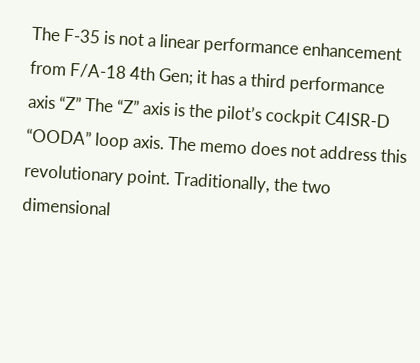The F-35 is not a linear performance enhancement from F/A-18 4th Gen; it has a third performance axis “Z” The “Z” axis is the pilot’s cockpit C4ISR-D “OODA” loop axis. The memo does not address this revolutionary point. Traditionally, the two dimensional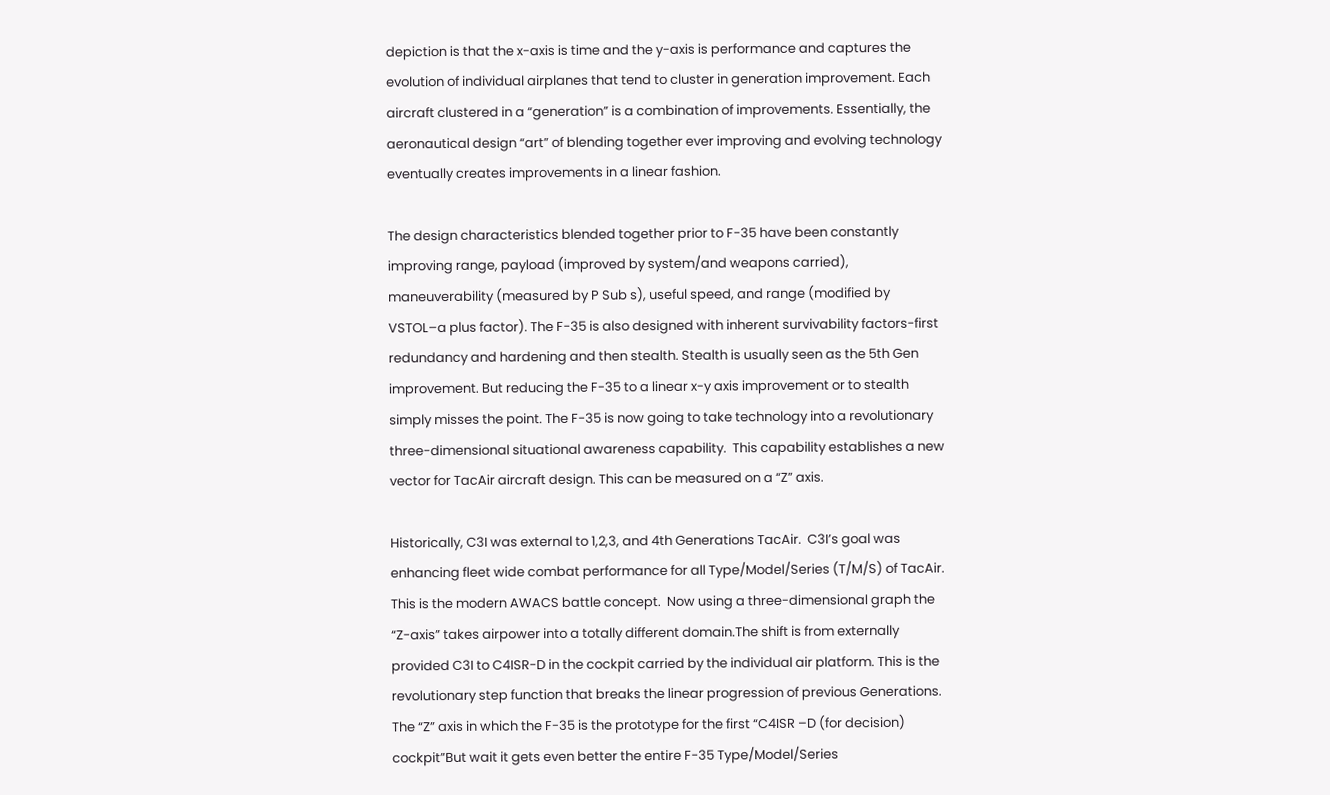depiction is that the x-axis is time and the y-axis is performance and captures the evolution of individual airplanes that tend to cluster in generation improvement. Each aircraft clustered in a “generation” is a combination of improvements. Essentially, the aeronautical design “art” of blending together ever improving and evolving technology eventually creates improvements in a linear fashion.

The design characteristics blended together prior to F-35 have been constantly improving range, payload (improved by system/and weapons carried), maneuverability (measured by P Sub s), useful speed, and range (modified by VSTOL–a plus factor). The F-35 is also designed with inherent survivability factors-first redundancy and hardening and then stealth. Stealth is usually seen as the 5th Gen improvement. But reducing the F-35 to a linear x-y axis improvement or to stealth simply misses the point. The F-35 is now going to take technology into a revolutionary three-dimensional situational awareness capability.  This capability establishes a new vector for TacAir aircraft design. This can be measured on a “Z” axis.

Historically, C3I was external to 1,2,3, and 4th Generations TacAir.  C3I’s goal was enhancing fleet wide combat performance for all Type/Model/Series (T/M/S) of TacAir. This is the modern AWACS battle concept.  Now using a three-dimensional graph the “Z-axis” takes airpower into a totally different domain.The shift is from externally provided C3I to C4ISR-D in the cockpit carried by the individual air platform. This is the revolutionary step function that breaks the linear progression of previous Generations. The “Z” axis in which the F-35 is the prototype for the first “C4ISR –D (for decision) cockpit”But wait it gets even better the entire F-35 Type/Model/Series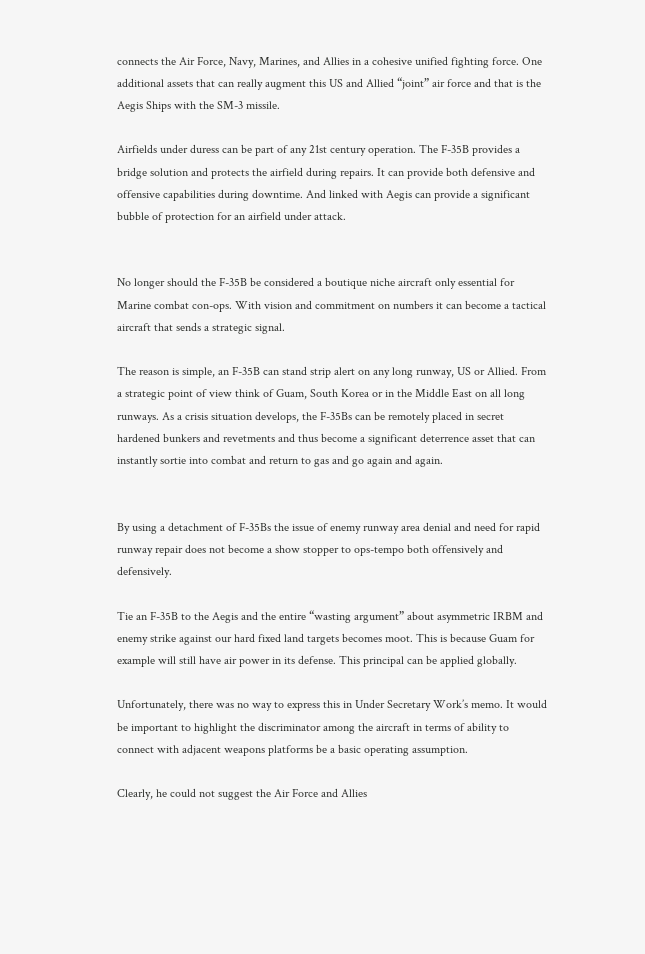connects the Air Force, Navy, Marines, and Allies in a cohesive unified fighting force. One additional assets that can really augment this US and Allied “joint” air force and that is the Aegis Ships with the SM-3 missile.

Airfields under duress can be part of any 21st century operation. The F-35B provides a bridge solution and protects the airfield during repairs. It can provide both defensive and offensive capabilities during downtime. And linked with Aegis can provide a significant bubble of protection for an airfield under attack.


No longer should the F-35B be considered a boutique niche aircraft only essential for Marine combat con-ops. With vision and commitment on numbers it can become a tactical aircraft that sends a strategic signal.

The reason is simple, an F-35B can stand strip alert on any long runway, US or Allied. From a strategic point of view think of Guam, South Korea or in the Middle East on all long runways. As a crisis situation develops, the F-35Bs can be remotely placed in secret hardened bunkers and revetments and thus become a significant deterrence asset that can instantly sortie into combat and return to gas and go again and again.


By using a detachment of F-35Bs the issue of enemy runway area denial and need for rapid runway repair does not become a show stopper to ops-tempo both offensively and defensively.

Tie an F-35B to the Aegis and the entire “wasting argument” about asymmetric IRBM and enemy strike against our hard fixed land targets becomes moot. This is because Guam for example will still have air power in its defense. This principal can be applied globally.

Unfortunately, there was no way to express this in Under Secretary Work’s memo. It would be important to highlight the discriminator among the aircraft in terms of ability to connect with adjacent weapons platforms be a basic operating assumption.

Clearly, he could not suggest the Air Force and Allies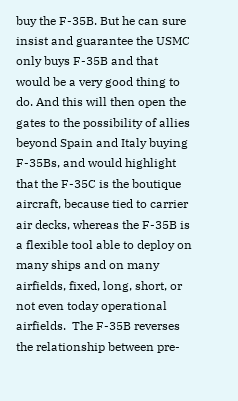buy the F-35B. But he can sure insist and guarantee the USMC only buys F-35B and that would be a very good thing to do. And this will then open the gates to the possibility of allies beyond Spain and Italy buying F-35Bs, and would highlight that the F-35C is the boutique aircraft, because tied to carrier air decks, whereas the F-35B is a flexible tool able to deploy on many ships and on many airfields, fixed, long, short, or not even today operational airfields.  The F-35B reverses the relationship between pre-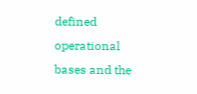defined operational bases and the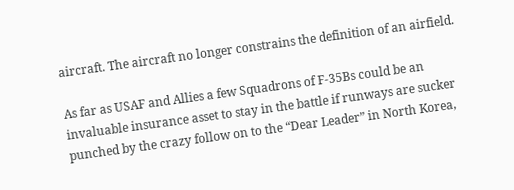aircraft. The aircraft no longer constrains the definition of an airfield.

As far as USAF and Allies a few Squadrons of F-35Bs could be an invaluable insurance asset to stay in the battle if runways are sucker punched by the crazy follow on to the “Dear Leader” in North Korea,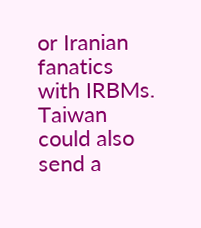or Iranian fanatics with IRBMs. Taiwan could also send a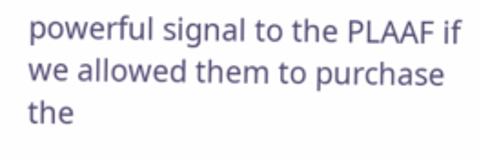powerful signal to the PLAAF if we allowed them to purchase the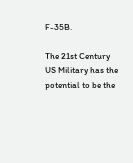F-35B.

The 21st Century US Military has the potential to be the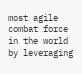most agile combat force in the world by leveraging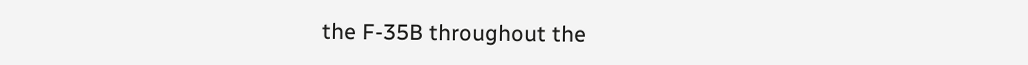the F-35B throughout the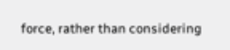force, rather than considering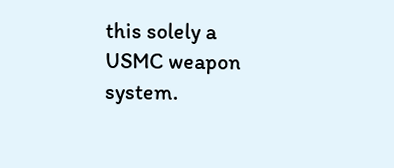this solely a USMC weapon system.